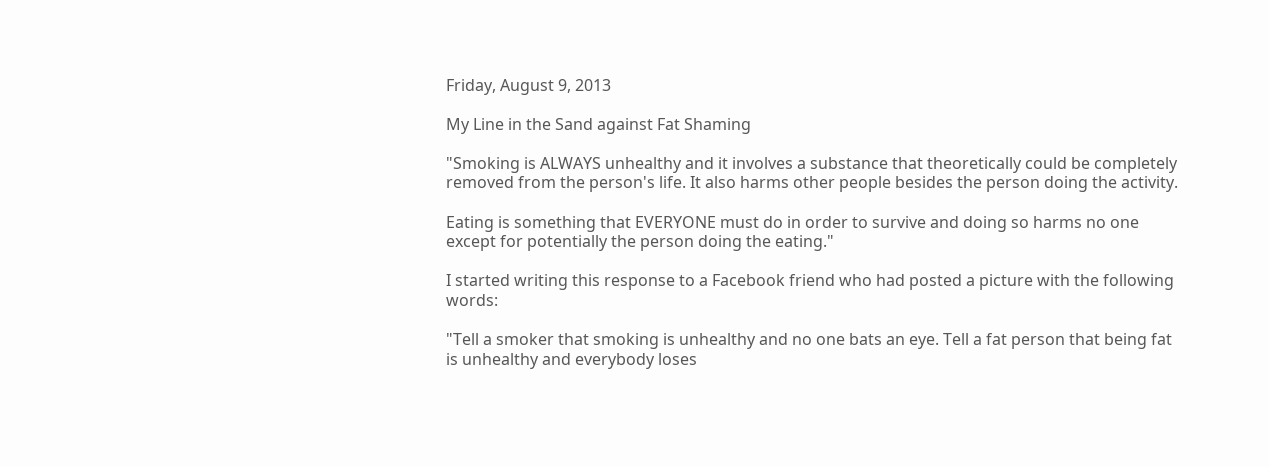Friday, August 9, 2013

My Line in the Sand against Fat Shaming

"Smoking is ALWAYS unhealthy and it involves a substance that theoretically could be completely removed from the person's life. It also harms other people besides the person doing the activity.

Eating is something that EVERYONE must do in order to survive and doing so harms no one except for potentially the person doing the eating."

I started writing this response to a Facebook friend who had posted a picture with the following words:

"Tell a smoker that smoking is unhealthy and no one bats an eye. Tell a fat person that being fat is unhealthy and everybody loses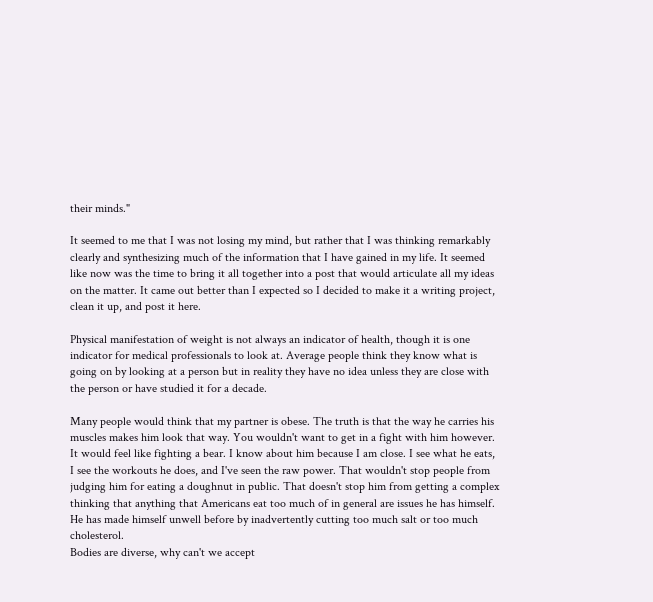their minds."

It seemed to me that I was not losing my mind, but rather that I was thinking remarkably clearly and synthesizing much of the information that I have gained in my life. It seemed like now was the time to bring it all together into a post that would articulate all my ideas on the matter. It came out better than I expected so I decided to make it a writing project, clean it up, and post it here.

Physical manifestation of weight is not always an indicator of health, though it is one indicator for medical professionals to look at. Average people think they know what is going on by looking at a person but in reality they have no idea unless they are close with the person or have studied it for a decade.

Many people would think that my partner is obese. The truth is that the way he carries his muscles makes him look that way. You wouldn't want to get in a fight with him however. It would feel like fighting a bear. I know about him because I am close. I see what he eats, I see the workouts he does, and I've seen the raw power. That wouldn't stop people from judging him for eating a doughnut in public. That doesn't stop him from getting a complex thinking that anything that Americans eat too much of in general are issues he has himself. He has made himself unwell before by inadvertently cutting too much salt or too much cholesterol.
Bodies are diverse, why can't we accept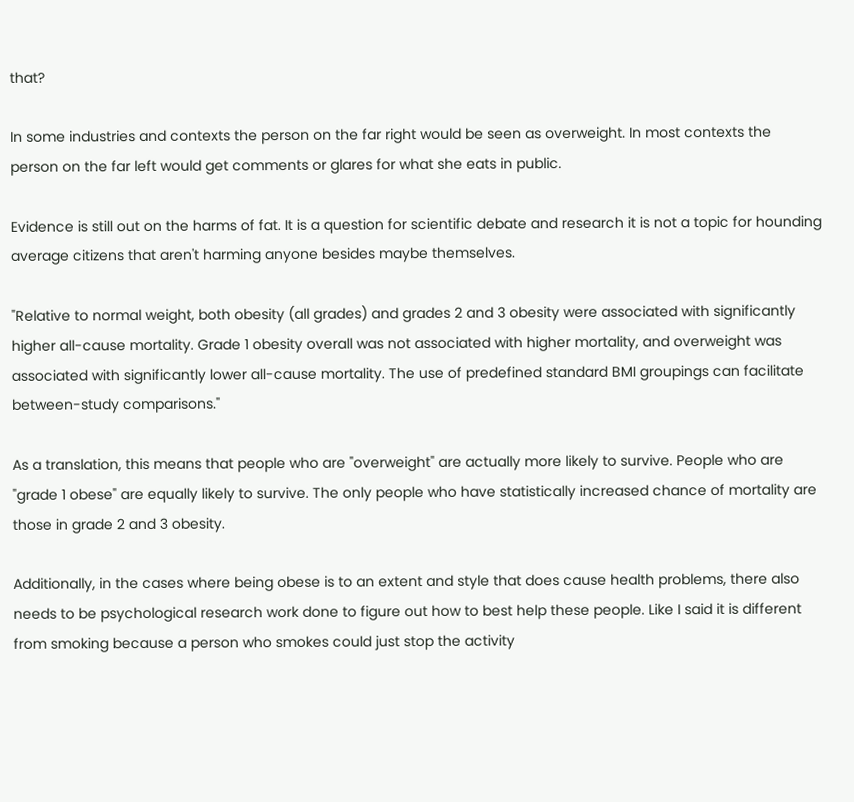that?

In some industries and contexts the person on the far right would be seen as overweight. In most contexts the person on the far left would get comments or glares for what she eats in public.

Evidence is still out on the harms of fat. It is a question for scientific debate and research it is not a topic for hounding average citizens that aren't harming anyone besides maybe themselves.

"Relative to normal weight, both obesity (all grades) and grades 2 and 3 obesity were associated with significantly higher all-cause mortality. Grade 1 obesity overall was not associated with higher mortality, and overweight was associated with significantly lower all-cause mortality. The use of predefined standard BMI groupings can facilitate between-study comparisons."

As a translation, this means that people who are "overweight" are actually more likely to survive. People who are "grade 1 obese" are equally likely to survive. The only people who have statistically increased chance of mortality are those in grade 2 and 3 obesity.

Additionally, in the cases where being obese is to an extent and style that does cause health problems, there also needs to be psychological research work done to figure out how to best help these people. Like I said it is different from smoking because a person who smokes could just stop the activity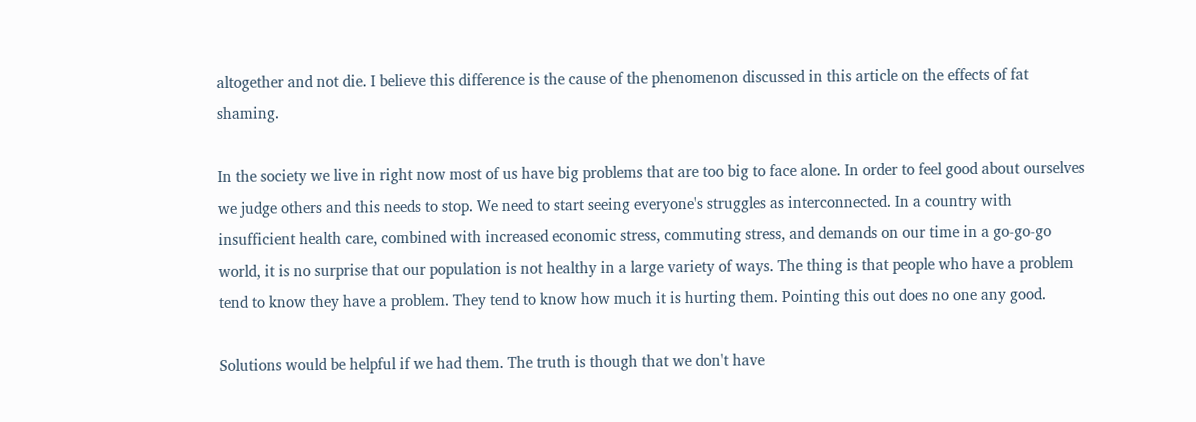altogether and not die. I believe this difference is the cause of the phenomenon discussed in this article on the effects of fat shaming.

In the society we live in right now most of us have big problems that are too big to face alone. In order to feel good about ourselves we judge others and this needs to stop. We need to start seeing everyone's struggles as interconnected. In a country with insufficient health care, combined with increased economic stress, commuting stress, and demands on our time in a go-go-go world, it is no surprise that our population is not healthy in a large variety of ways. The thing is that people who have a problem tend to know they have a problem. They tend to know how much it is hurting them. Pointing this out does no one any good.

Solutions would be helpful if we had them. The truth is though that we don't have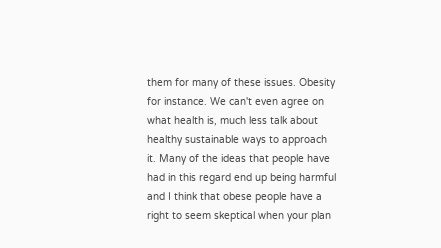them for many of these issues. Obesity for instance. We can't even agree on what health is, much less talk about healthy sustainable ways to approach it. Many of the ideas that people have had in this regard end up being harmful and I think that obese people have a right to seem skeptical when your plan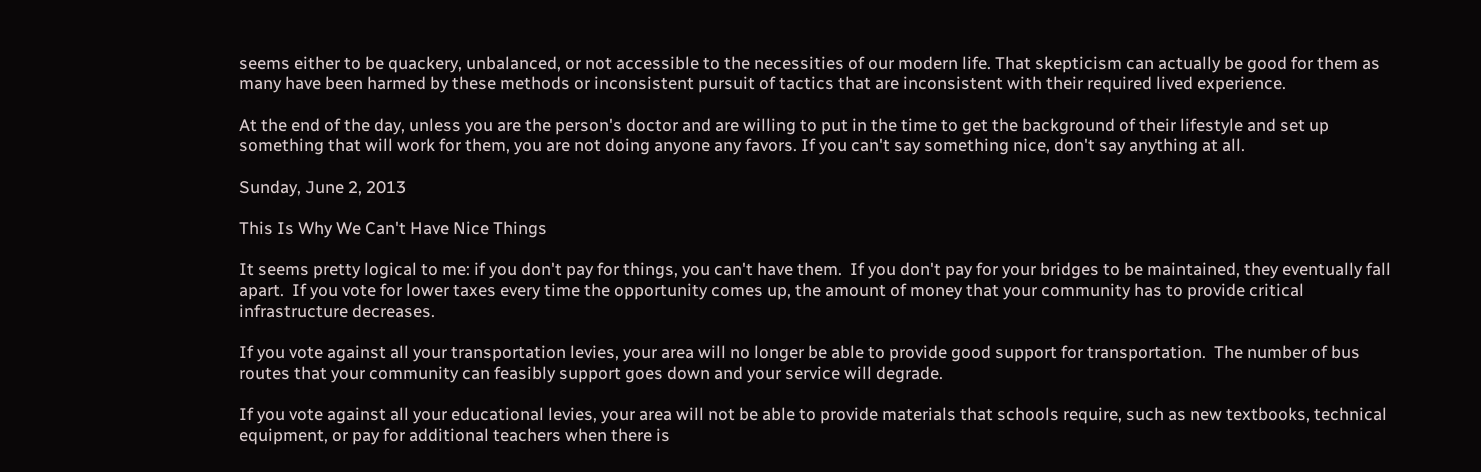seems either to be quackery, unbalanced, or not accessible to the necessities of our modern life. That skepticism can actually be good for them as many have been harmed by these methods or inconsistent pursuit of tactics that are inconsistent with their required lived experience.

At the end of the day, unless you are the person's doctor and are willing to put in the time to get the background of their lifestyle and set up something that will work for them, you are not doing anyone any favors. If you can't say something nice, don't say anything at all.

Sunday, June 2, 2013

This Is Why We Can't Have Nice Things

It seems pretty logical to me: if you don't pay for things, you can't have them.  If you don't pay for your bridges to be maintained, they eventually fall apart.  If you vote for lower taxes every time the opportunity comes up, the amount of money that your community has to provide critical infrastructure decreases.

If you vote against all your transportation levies, your area will no longer be able to provide good support for transportation.  The number of bus routes that your community can feasibly support goes down and your service will degrade.

If you vote against all your educational levies, your area will not be able to provide materials that schools require, such as new textbooks, technical equipment, or pay for additional teachers when there is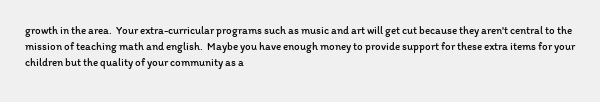growth in the area.  Your extra-curricular programs such as music and art will get cut because they aren't central to the mission of teaching math and english.  Maybe you have enough money to provide support for these extra items for your children but the quality of your community as a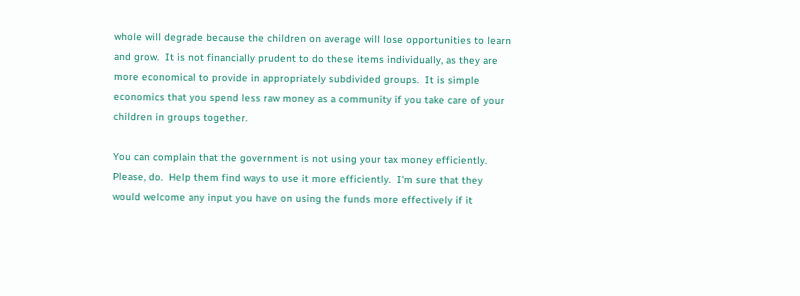whole will degrade because the children on average will lose opportunities to learn and grow.  It is not financially prudent to do these items individually, as they are more economical to provide in appropriately subdivided groups.  It is simple economics that you spend less raw money as a community if you take care of your children in groups together.

You can complain that the government is not using your tax money efficiently.  Please, do.  Help them find ways to use it more efficiently.  I'm sure that they would welcome any input you have on using the funds more effectively if it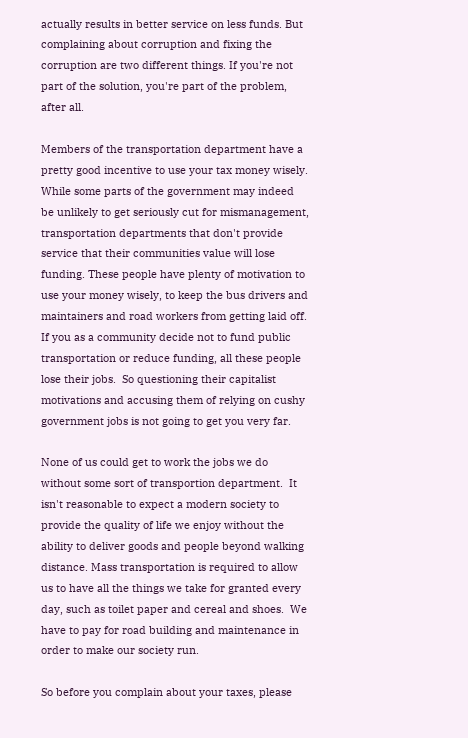actually results in better service on less funds. But complaining about corruption and fixing the corruption are two different things. If you're not part of the solution, you're part of the problem, after all.

Members of the transportation department have a pretty good incentive to use your tax money wisely.  While some parts of the government may indeed be unlikely to get seriously cut for mismanagement, transportation departments that don't provide service that their communities value will lose funding. These people have plenty of motivation to use your money wisely, to keep the bus drivers and maintainers and road workers from getting laid off.  If you as a community decide not to fund public transportation or reduce funding, all these people lose their jobs.  So questioning their capitalist motivations and accusing them of relying on cushy government jobs is not going to get you very far.

None of us could get to work the jobs we do without some sort of transportion department.  It isn't reasonable to expect a modern society to provide the quality of life we enjoy without the ability to deliver goods and people beyond walking distance. Mass transportation is required to allow us to have all the things we take for granted every day, such as toilet paper and cereal and shoes.  We have to pay for road building and maintenance in order to make our society run.

So before you complain about your taxes, please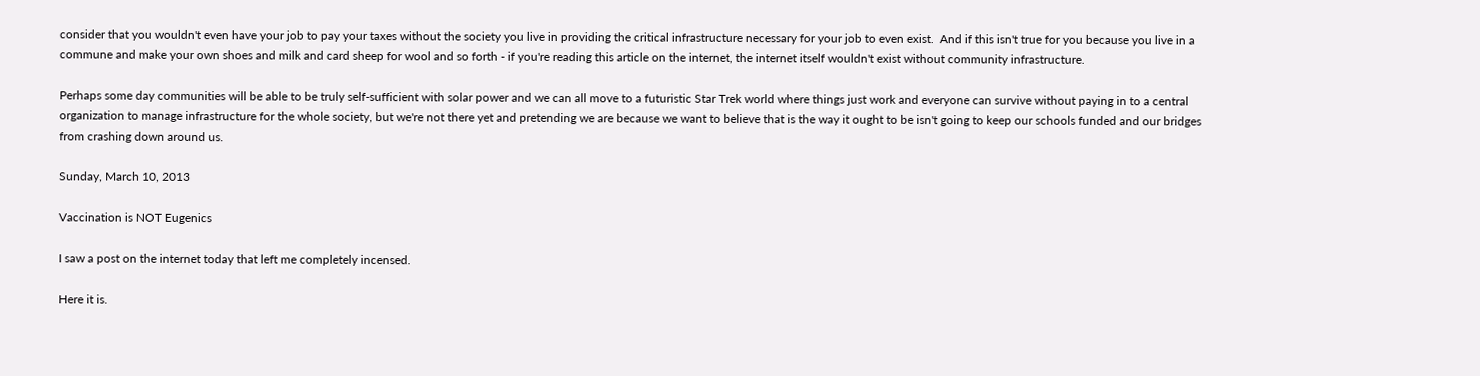consider that you wouldn't even have your job to pay your taxes without the society you live in providing the critical infrastructure necessary for your job to even exist.  And if this isn't true for you because you live in a commune and make your own shoes and milk and card sheep for wool and so forth - if you're reading this article on the internet, the internet itself wouldn't exist without community infrastructure.

Perhaps some day communities will be able to be truly self-sufficient with solar power and we can all move to a futuristic Star Trek world where things just work and everyone can survive without paying in to a central organization to manage infrastructure for the whole society, but we're not there yet and pretending we are because we want to believe that is the way it ought to be isn't going to keep our schools funded and our bridges from crashing down around us.

Sunday, March 10, 2013

Vaccination is NOT Eugenics

I saw a post on the internet today that left me completely incensed.

Here it is.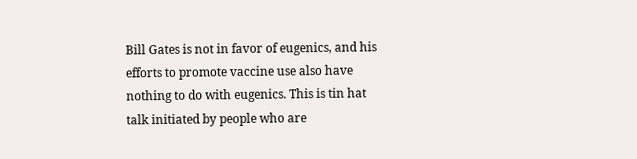Bill Gates is not in favor of eugenics, and his efforts to promote vaccine use also have nothing to do with eugenics. This is tin hat talk initiated by people who are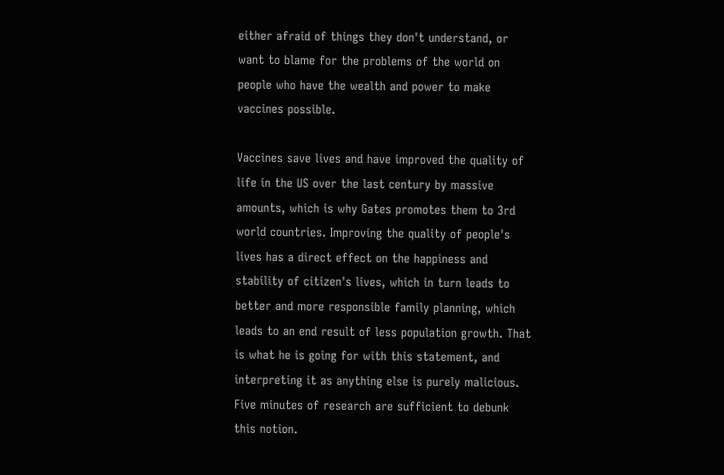either afraid of things they don't understand, or want to blame for the problems of the world on people who have the wealth and power to make vaccines possible.

Vaccines save lives and have improved the quality of life in the US over the last century by massive amounts, which is why Gates promotes them to 3rd world countries. Improving the quality of people's lives has a direct effect on the happiness and stability of citizen's lives, which in turn leads to better and more responsible family planning, which leads to an end result of less population growth. That is what he is going for with this statement, and interpreting it as anything else is purely malicious. Five minutes of research are sufficient to debunk this notion.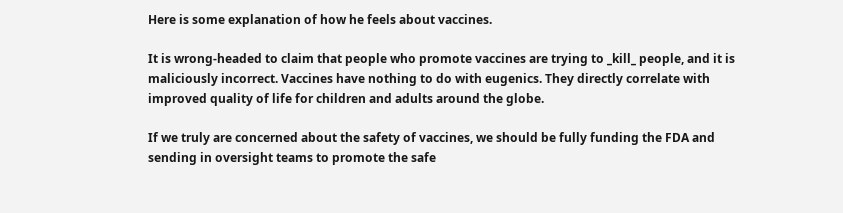Here is some explanation of how he feels about vaccines.

It is wrong-headed to claim that people who promote vaccines are trying to _kill_ people, and it is maliciously incorrect. Vaccines have nothing to do with eugenics. They directly correlate with improved quality of life for children and adults around the globe.

If we truly are concerned about the safety of vaccines, we should be fully funding the FDA and sending in oversight teams to promote the safe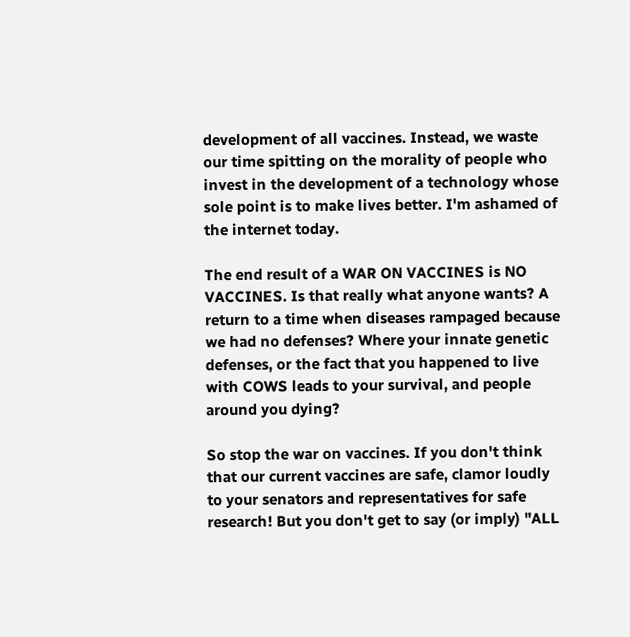development of all vaccines. Instead, we waste our time spitting on the morality of people who invest in the development of a technology whose sole point is to make lives better. I'm ashamed of the internet today.

The end result of a WAR ON VACCINES is NO VACCINES. Is that really what anyone wants? A return to a time when diseases rampaged because we had no defenses? Where your innate genetic defenses, or the fact that you happened to live with COWS leads to your survival, and people around you dying?

So stop the war on vaccines. If you don't think that our current vaccines are safe, clamor loudly to your senators and representatives for safe research! But you don't get to say (or imply) "ALL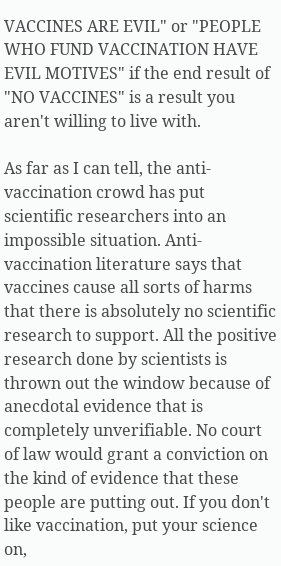VACCINES ARE EVIL" or "PEOPLE WHO FUND VACCINATION HAVE EVIL MOTIVES" if the end result of "NO VACCINES" is a result you aren't willing to live with.

As far as I can tell, the anti-vaccination crowd has put scientific researchers into an impossible situation. Anti-vaccination literature says that vaccines cause all sorts of harms that there is absolutely no scientific research to support. All the positive research done by scientists is thrown out the window because of anecdotal evidence that is completely unverifiable. No court of law would grant a conviction on the kind of evidence that these people are putting out. If you don't like vaccination, put your science on,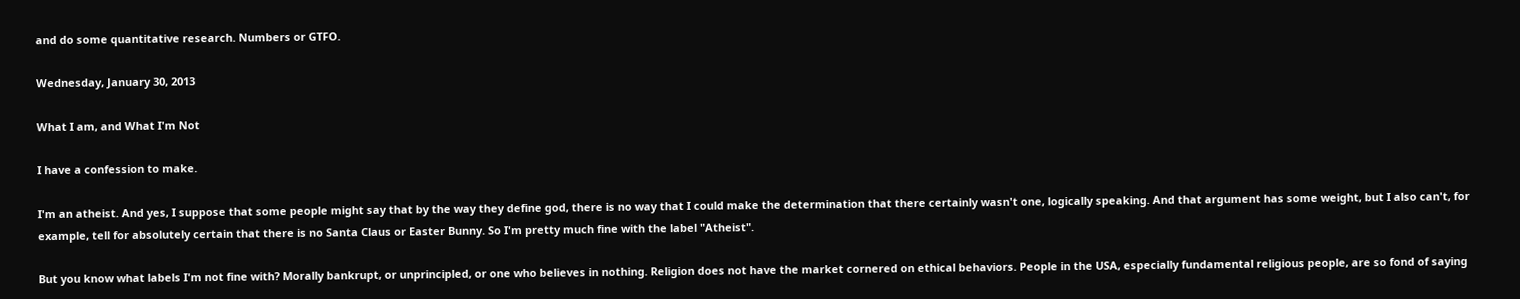and do some quantitative research. Numbers or GTFO.

Wednesday, January 30, 2013

What I am, and What I'm Not

I have a confession to make.

I'm an atheist. And yes, I suppose that some people might say that by the way they define god, there is no way that I could make the determination that there certainly wasn't one, logically speaking. And that argument has some weight, but I also can't, for example, tell for absolutely certain that there is no Santa Claus or Easter Bunny. So I'm pretty much fine with the label "Atheist".

But you know what labels I'm not fine with? Morally bankrupt, or unprincipled, or one who believes in nothing. Religion does not have the market cornered on ethical behaviors. People in the USA, especially fundamental religious people, are so fond of saying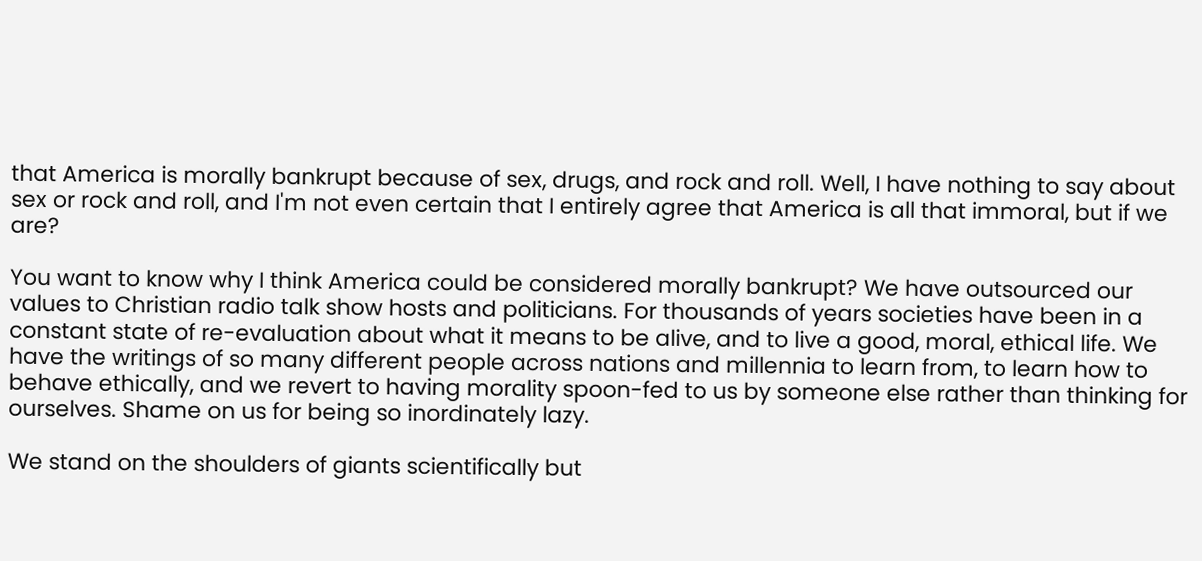that America is morally bankrupt because of sex, drugs, and rock and roll. Well, I have nothing to say about sex or rock and roll, and I'm not even certain that I entirely agree that America is all that immoral, but if we are?

You want to know why I think America could be considered morally bankrupt? We have outsourced our values to Christian radio talk show hosts and politicians. For thousands of years societies have been in a constant state of re-evaluation about what it means to be alive, and to live a good, moral, ethical life. We have the writings of so many different people across nations and millennia to learn from, to learn how to behave ethically, and we revert to having morality spoon-fed to us by someone else rather than thinking for ourselves. Shame on us for being so inordinately lazy.

We stand on the shoulders of giants scientifically but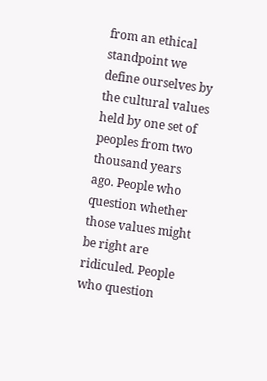from an ethical standpoint we define ourselves by the cultural values held by one set of peoples from two thousand years ago. People who question whether those values might be right are ridiculed. People who question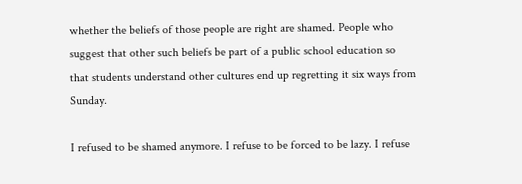whether the beliefs of those people are right are shamed. People who suggest that other such beliefs be part of a public school education so that students understand other cultures end up regretting it six ways from Sunday.

I refused to be shamed anymore. I refuse to be forced to be lazy. I refuse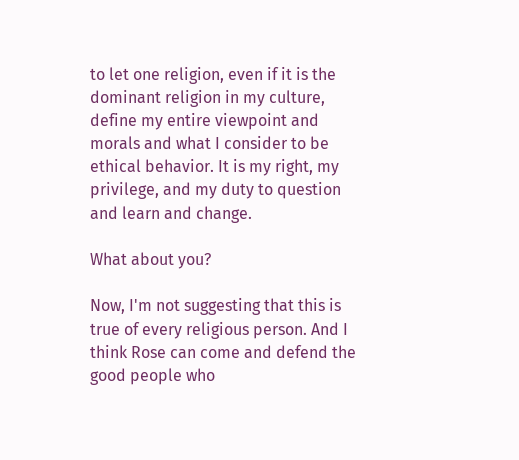to let one religion, even if it is the dominant religion in my culture, define my entire viewpoint and morals and what I consider to be ethical behavior. It is my right, my privilege, and my duty to question and learn and change.

What about you?

Now, I'm not suggesting that this is true of every religious person. And I think Rose can come and defend the good people who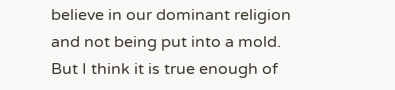believe in our dominant religion and not being put into a mold. But I think it is true enough of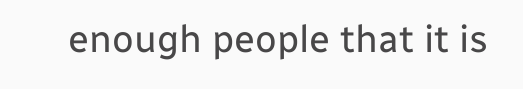enough people that it is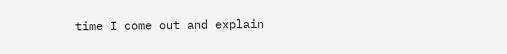time I come out and explain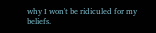why I won't be ridiculed for my beliefs.